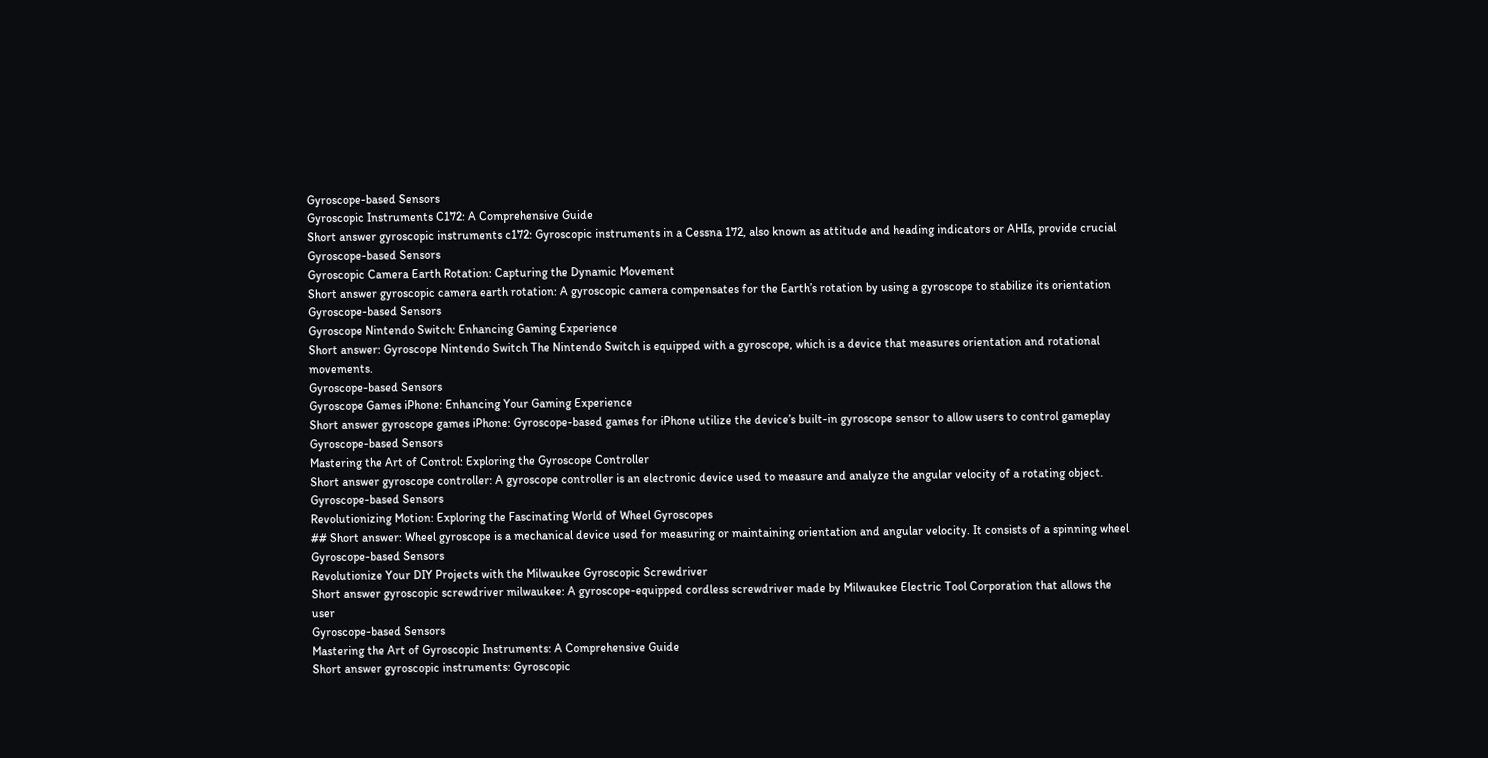Gyroscope-based Sensors
Gyroscopic Instruments C172: A Comprehensive Guide
Short answer gyroscopic instruments c172: Gyroscopic instruments in a Cessna 172, also known as attitude and heading indicators or AHIs, provide crucial
Gyroscope-based Sensors
Gyroscopic Camera Earth Rotation: Capturing the Dynamic Movement
Short answer gyroscopic camera earth rotation: A gyroscopic camera compensates for the Earth’s rotation by using a gyroscope to stabilize its orientation
Gyroscope-based Sensors
Gyroscope Nintendo Switch: Enhancing Gaming Experience
Short answer: Gyroscope Nintendo Switch The Nintendo Switch is equipped with a gyroscope, which is a device that measures orientation and rotational movements.
Gyroscope-based Sensors
Gyroscope Games iPhone: Enhancing Your Gaming Experience
Short answer gyroscope games iPhone: Gyroscope-based games for iPhone utilize the device’s built-in gyroscope sensor to allow users to control gameplay
Gyroscope-based Sensors
Mastering the Art of Control: Exploring the Gyroscope Controller
Short answer gyroscope controller: A gyroscope controller is an electronic device used to measure and analyze the angular velocity of a rotating object.
Gyroscope-based Sensors
Revolutionizing Motion: Exploring the Fascinating World of Wheel Gyroscopes
## Short answer: Wheel gyroscope is a mechanical device used for measuring or maintaining orientation and angular velocity. It consists of a spinning wheel
Gyroscope-based Sensors
Revolutionize Your DIY Projects with the Milwaukee Gyroscopic Screwdriver
Short answer gyroscopic screwdriver milwaukee: A gyroscope-equipped cordless screwdriver made by Milwaukee Electric Tool Corporation that allows the user
Gyroscope-based Sensors
Mastering the Art of Gyroscopic Instruments: A Comprehensive Guide
Short answer gyroscopic instruments: Gyroscopic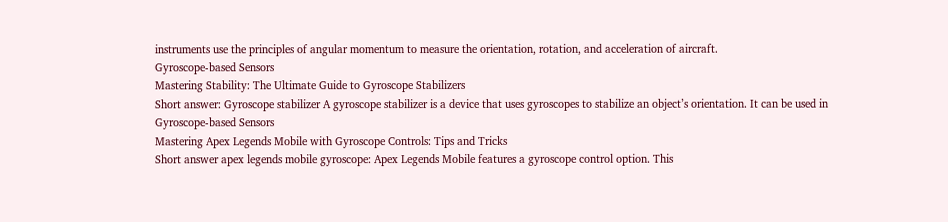instruments use the principles of angular momentum to measure the orientation, rotation, and acceleration of aircraft.
Gyroscope-based Sensors
Mastering Stability: The Ultimate Guide to Gyroscope Stabilizers
Short answer: Gyroscope stabilizer A gyroscope stabilizer is a device that uses gyroscopes to stabilize an object’s orientation. It can be used in
Gyroscope-based Sensors
Mastering Apex Legends Mobile with Gyroscope Controls: Tips and Tricks
Short answer apex legends mobile gyroscope: Apex Legends Mobile features a gyroscope control option. This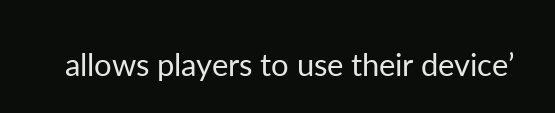allows players to use their device’